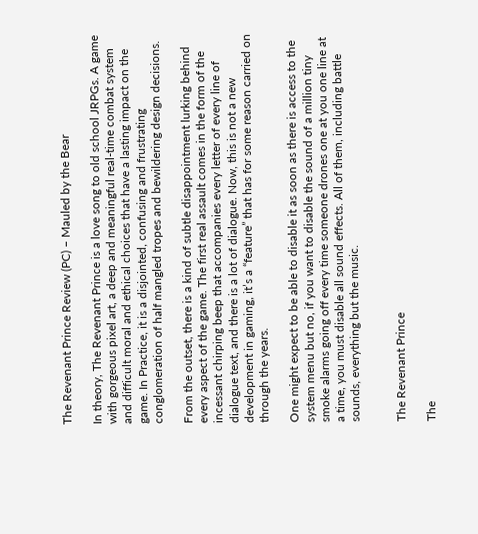The Revenant Prince Review (PC) – Mauled by the Bear

In theory, The Revenant Prince is a love song to old school JRPGs. A game with gorgeous pixel art, a deep and meaningful real-time combat system and difficult moral and ethical choices that have a lasting impact on the game. In Practice, it is a disjointed, confusing and frustrating conglomeration of half mangled tropes and bewildering design decisions.

From the outset, there is a kind of subtle disappointment lurking behind every aspect of the game. The first real assault comes in the form of the incessant chirping beep that accompanies every letter of every line of dialogue text, and there is a lot of dialogue. Now, this is not a new development in gaming, it’s a “feature” that has for some reason carried on through the years.

One might expect to be able to disable it as soon as there is access to the system menu but no, if you want to disable the sound of a million tiny smoke alarms going off every time someone drones one at you one line at a time, you must disable all sound effects. All of them, including battle sounds, everything but the music.


The Revenant Prince

The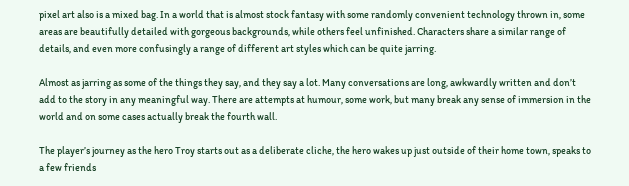pixel art also is a mixed bag. In a world that is almost stock fantasy with some randomly convenient technology thrown in, some areas are beautifully detailed with gorgeous backgrounds, while others feel unfinished. Characters share a similar range of details, and even more confusingly a range of different art styles which can be quite jarring.

Almost as jarring as some of the things they say, and they say a lot. Many conversations are long, awkwardly written and don’t add to the story in any meaningful way. There are attempts at humour, some work, but many break any sense of immersion in the world and on some cases actually break the fourth wall.

The player’s journey as the hero Troy starts out as a deliberate cliche, the hero wakes up just outside of their home town, speaks to a few friends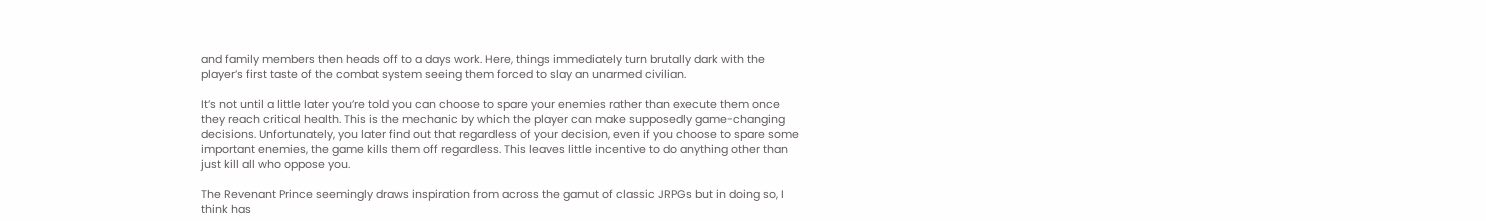and family members then heads off to a days work. Here, things immediately turn brutally dark with the player’s first taste of the combat system seeing them forced to slay an unarmed civilian.

It’s not until a little later you’re told you can choose to spare your enemies rather than execute them once they reach critical health. This is the mechanic by which the player can make supposedly game-changing decisions. Unfortunately, you later find out that regardless of your decision, even if you choose to spare some important enemies, the game kills them off regardless. This leaves little incentive to do anything other than just kill all who oppose you.

The Revenant Prince seemingly draws inspiration from across the gamut of classic JRPGs but in doing so, I think has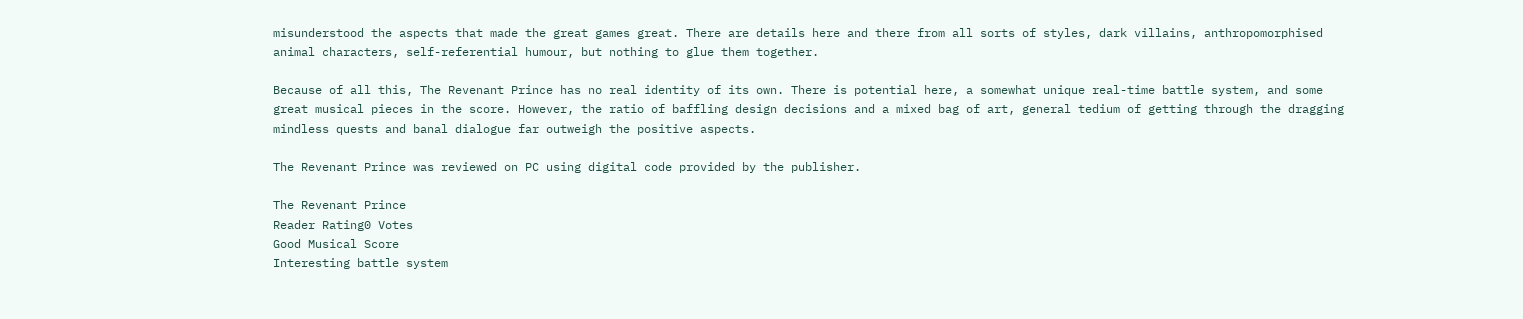misunderstood the aspects that made the great games great. There are details here and there from all sorts of styles, dark villains, anthropomorphised animal characters, self-referential humour, but nothing to glue them together.

Because of all this, The Revenant Prince has no real identity of its own. There is potential here, a somewhat unique real-time battle system, and some great musical pieces in the score. However, the ratio of baffling design decisions and a mixed bag of art, general tedium of getting through the dragging mindless quests and banal dialogue far outweigh the positive aspects.

The Revenant Prince was reviewed on PC using digital code provided by the publisher.

The Revenant Prince
Reader Rating0 Votes
Good Musical Score
Interesting battle system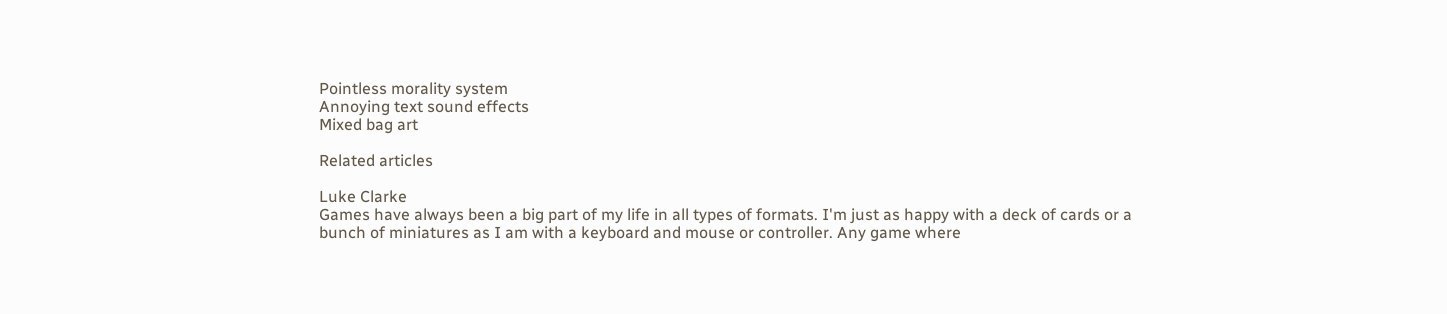Pointless morality system
Annoying text sound effects
Mixed bag art

Related articles

Luke Clarke
Games have always been a big part of my life in all types of formats. I'm just as happy with a deck of cards or a bunch of miniatures as I am with a keyboard and mouse or controller. Any game where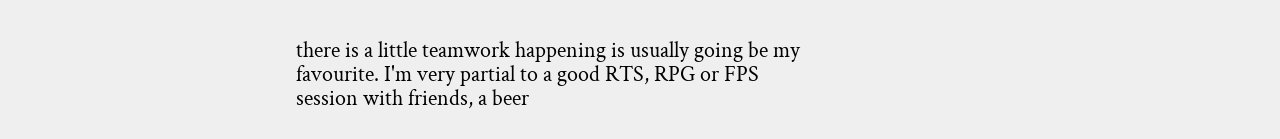there is a little teamwork happening is usually going be my favourite. I'm very partial to a good RTS, RPG or FPS session with friends, a beer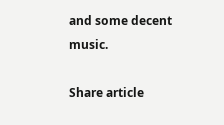and some decent music.

Share article